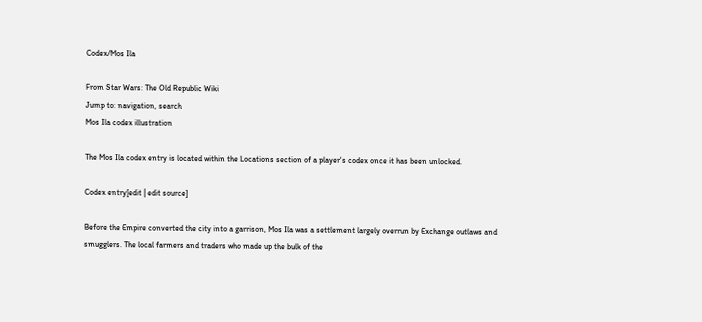Codex/Mos Ila

From Star Wars: The Old Republic Wiki
Jump to: navigation, search
Mos Ila codex illustration

The Mos Ila codex entry is located within the Locations section of a player's codex once it has been unlocked.

Codex entry[edit | edit source]

Before the Empire converted the city into a garrison, Mos Ila was a settlement largely overrun by Exchange outlaws and smugglers. The local farmers and traders who made up the bulk of the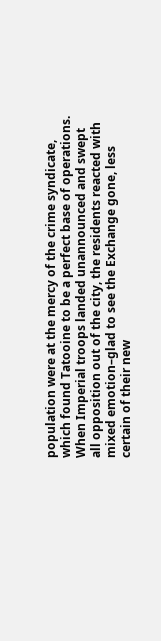population were at the mercy of the crime syndicate, which found Tatooine to be a perfect base of operations. When Imperial troops landed unannounced and swept all opposition out of the city, the residents reacted with mixed emotion–glad to see the Exchange gone, less certain of their new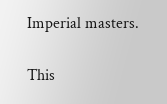Imperial masters.

This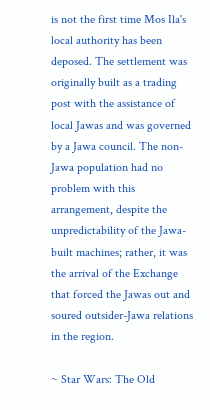is not the first time Mos Ila's local authority has been deposed. The settlement was originally built as a trading post with the assistance of local Jawas and was governed by a Jawa council. The non-Jawa population had no problem with this arrangement, despite the unpredictability of the Jawa-built machines; rather, it was the arrival of the Exchange that forced the Jawas out and soured outsider-Jawa relations in the region.

~ Star Wars: The Old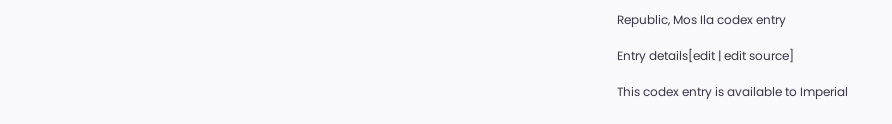Republic, Mos Ila codex entry

Entry details[edit | edit source]

This codex entry is available to Imperial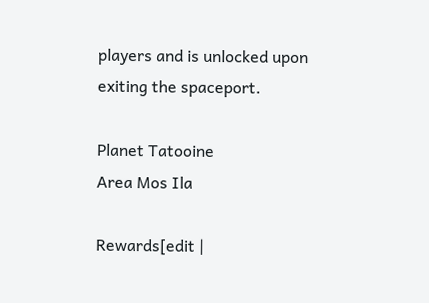players and is unlocked upon exiting the spaceport.

Planet Tatooine
Area Mos Ila

Rewards[edit |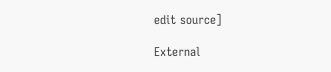edit source]

External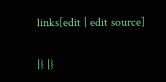links[edit | edit source]

|} |}